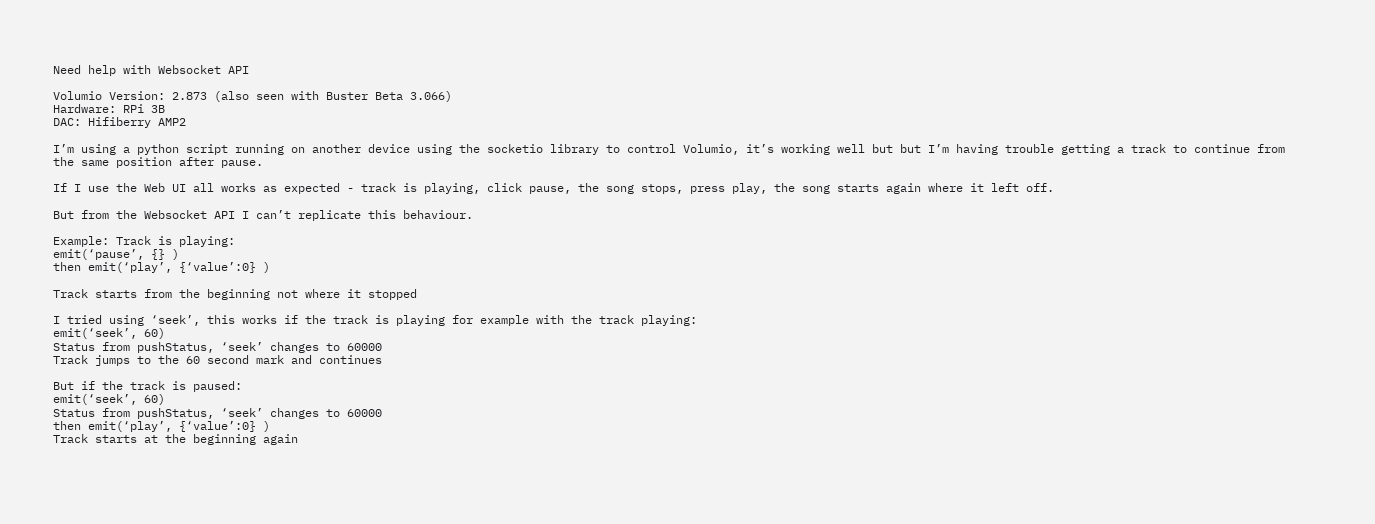Need help with Websocket API

Volumio Version: 2.873 (also seen with Buster Beta 3.066)
Hardware: RPi 3B
DAC: Hifiberry AMP2

I’m using a python script running on another device using the socketio library to control Volumio, it’s working well but but I’m having trouble getting a track to continue from the same position after pause.

If I use the Web UI all works as expected - track is playing, click pause, the song stops, press play, the song starts again where it left off.

But from the Websocket API I can’t replicate this behaviour.

Example: Track is playing:
emit(‘pause’, {} )
then emit(‘play’, {‘value’:0} )

Track starts from the beginning not where it stopped

I tried using ‘seek’, this works if the track is playing for example with the track playing:
emit(‘seek’, 60)
Status from pushStatus, ‘seek’ changes to 60000
Track jumps to the 60 second mark and continues

But if the track is paused:
emit(‘seek’, 60)
Status from pushStatus, ‘seek’ changes to 60000
then emit(‘play’, {‘value’:0} )
Track starts at the beginning again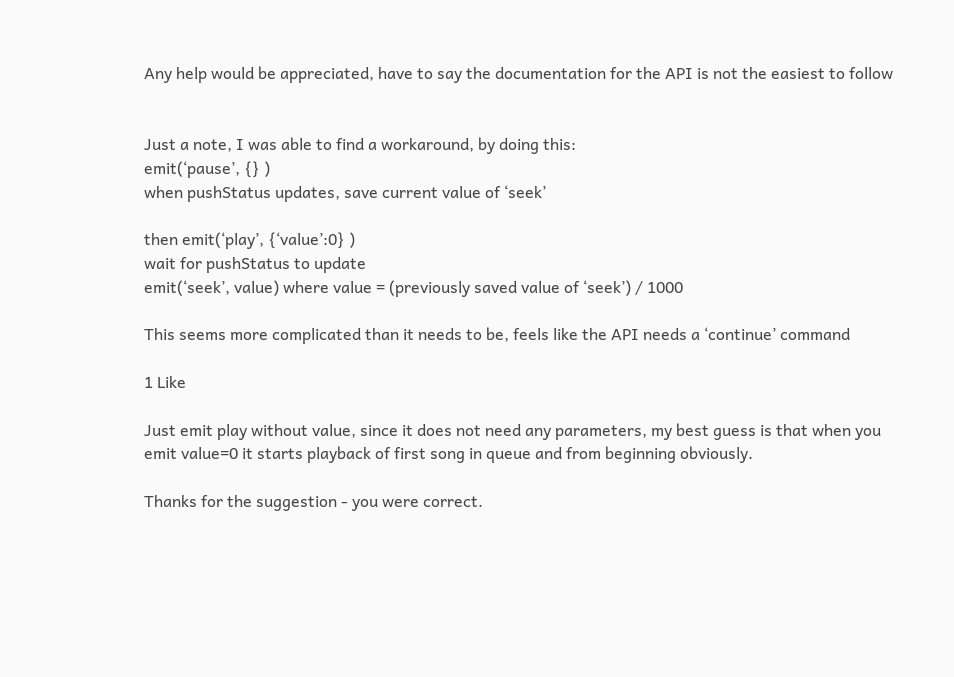Any help would be appreciated, have to say the documentation for the API is not the easiest to follow


Just a note, I was able to find a workaround, by doing this:
emit(‘pause’, {} )
when pushStatus updates, save current value of ‘seek’

then emit(‘play’, {‘value’:0} )
wait for pushStatus to update
emit(‘seek’, value) where value = (previously saved value of ‘seek’) / 1000

This seems more complicated than it needs to be, feels like the API needs a ‘continue’ command

1 Like

Just emit play without value, since it does not need any parameters, my best guess is that when you emit value=0 it starts playback of first song in queue and from beginning obviously.

Thanks for the suggestion - you were correct.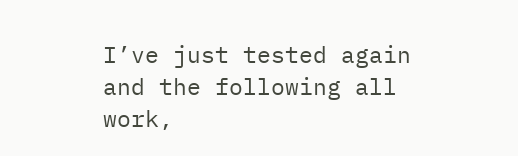I’ve just tested again and the following all work,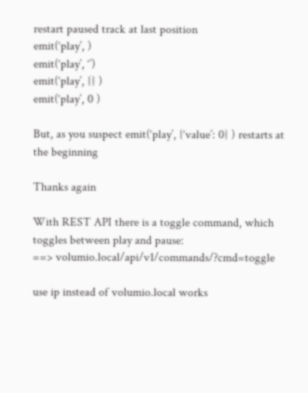restart paused track at last position
emit(‘play’, )
emit(‘play’, ‘’)
emit(‘play’, {} )
emit(‘play’, 0 )

But, as you suspect emit(‘play’, {‘value’: 0} ) restarts at the beginning

Thanks again

With REST API there is a toggle command, which toggles between play and pause:
==> volumio.local/api/v1/commands/?cmd=toggle

use ip instead of volumio.local works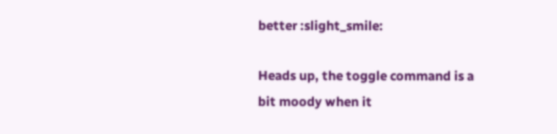better :slight_smile:

Heads up, the toggle command is a bit moody when it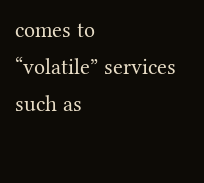comes to “volatile” services such as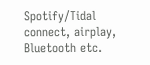Spotify/Tidal connect, airplay, Bluetooth etc.